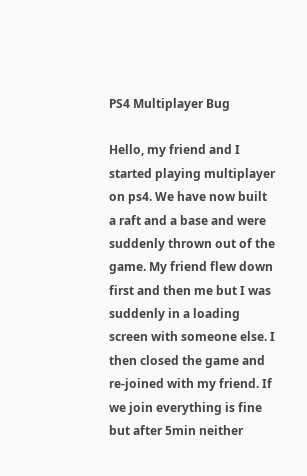PS4 Multiplayer Bug

Hello, my friend and I started playing multiplayer on ps4. We have now built a raft and a base and were suddenly thrown out of the game. My friend flew down first and then me but I was suddenly in a loading screen with someone else. I then closed the game and re-joined with my friend. If we join everything is fine but after 5min neither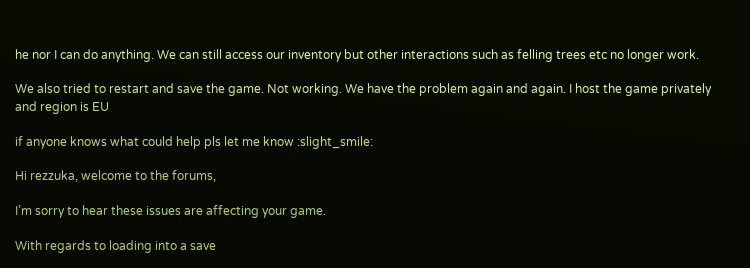he nor I can do anything. We can still access our inventory but other interactions such as felling trees etc no longer work.

We also tried to restart and save the game. Not working. We have the problem again and again. I host the game privately and region is EU

if anyone knows what could help pls let me know :slight_smile:

Hi rezzuka, welcome to the forums,

I’m sorry to hear these issues are affecting your game.

With regards to loading into a save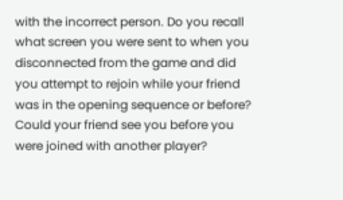with the incorrect person. Do you recall what screen you were sent to when you disconnected from the game and did you attempt to rejoin while your friend was in the opening sequence or before? Could your friend see you before you were joined with another player?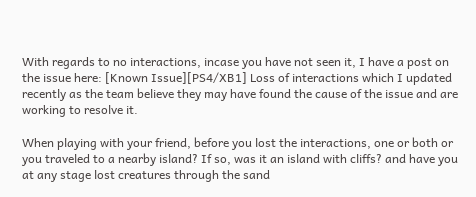With regards to no interactions, incase you have not seen it, I have a post on the issue here: [Known Issue][PS4/XB1] Loss of interactions which I updated recently as the team believe they may have found the cause of the issue and are working to resolve it.

When playing with your friend, before you lost the interactions, one or both or you traveled to a nearby island? If so, was it an island with cliffs? and have you at any stage lost creatures through the sand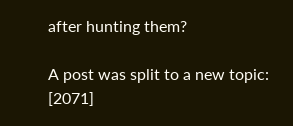after hunting them?

A post was split to a new topic: [2071]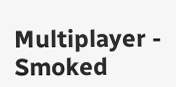Multiplayer - Smoked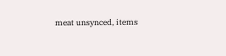meat unsynced, items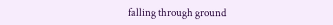falling through ground